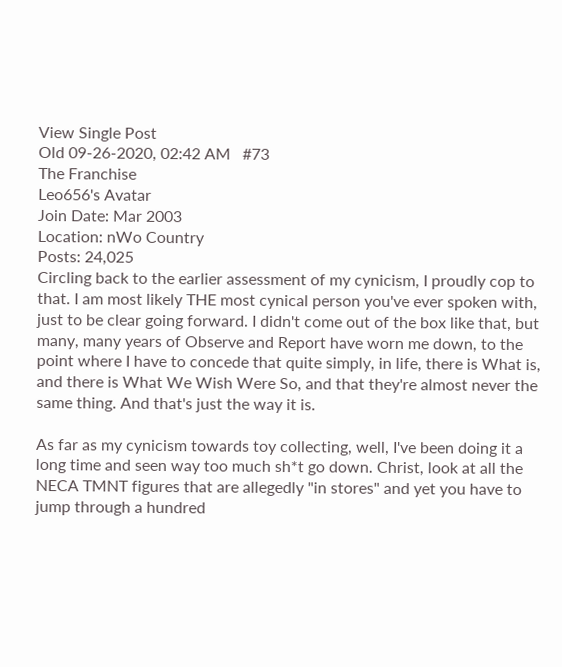View Single Post
Old 09-26-2020, 02:42 AM   #73
The Franchise
Leo656's Avatar
Join Date: Mar 2003
Location: nWo Country
Posts: 24,025
Circling back to the earlier assessment of my cynicism, I proudly cop to that. I am most likely THE most cynical person you've ever spoken with, just to be clear going forward. I didn't come out of the box like that, but many, many years of Observe and Report have worn me down, to the point where I have to concede that quite simply, in life, there is What is, and there is What We Wish Were So, and that they're almost never the same thing. And that's just the way it is.

As far as my cynicism towards toy collecting, well, I've been doing it a long time and seen way too much sh*t go down. Christ, look at all the NECA TMNT figures that are allegedly "in stores" and yet you have to jump through a hundred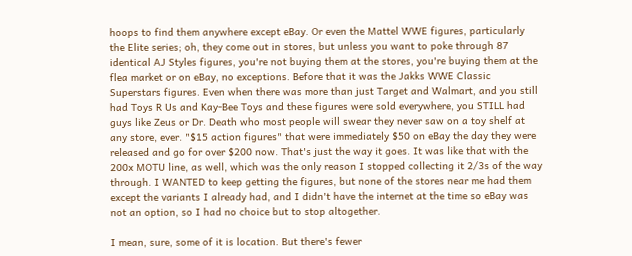hoops to find them anywhere except eBay. Or even the Mattel WWE figures, particularly the Elite series; oh, they come out in stores, but unless you want to poke through 87 identical AJ Styles figures, you're not buying them at the stores, you're buying them at the flea market or on eBay, no exceptions. Before that it was the Jakks WWE Classic Superstars figures. Even when there was more than just Target and Walmart, and you still had Toys R Us and Kay-Bee Toys and these figures were sold everywhere, you STILL had guys like Zeus or Dr. Death who most people will swear they never saw on a toy shelf at any store, ever. "$15 action figures" that were immediately $50 on eBay the day they were released and go for over $200 now. That's just the way it goes. It was like that with the 200x MOTU line, as well, which was the only reason I stopped collecting it 2/3s of the way through. I WANTED to keep getting the figures, but none of the stores near me had them except the variants I already had, and I didn't have the internet at the time so eBay was not an option, so I had no choice but to stop altogether.

I mean, sure, some of it is location. But there's fewer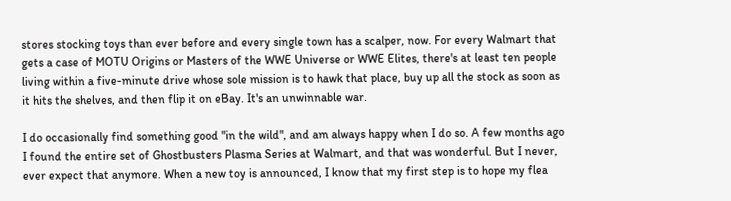stores stocking toys than ever before and every single town has a scalper, now. For every Walmart that gets a case of MOTU Origins or Masters of the WWE Universe or WWE Elites, there's at least ten people living within a five-minute drive whose sole mission is to hawk that place, buy up all the stock as soon as it hits the shelves, and then flip it on eBay. It's an unwinnable war.

I do occasionally find something good "in the wild", and am always happy when I do so. A few months ago I found the entire set of Ghostbusters Plasma Series at Walmart, and that was wonderful. But I never, ever expect that anymore. When a new toy is announced, I know that my first step is to hope my flea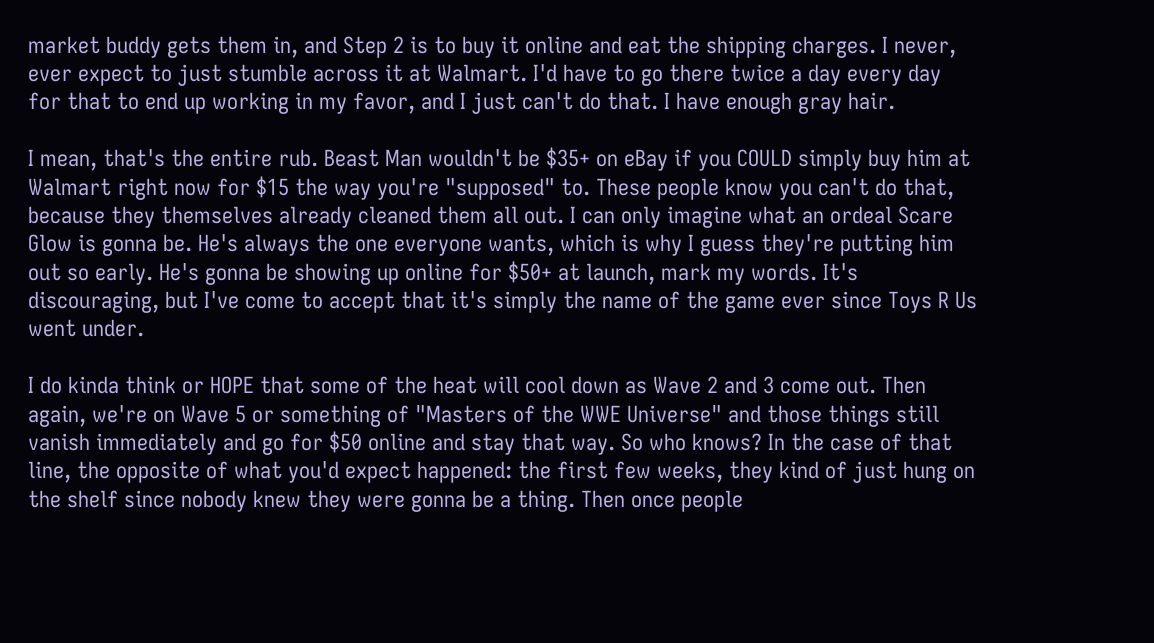market buddy gets them in, and Step 2 is to buy it online and eat the shipping charges. I never, ever expect to just stumble across it at Walmart. I'd have to go there twice a day every day for that to end up working in my favor, and I just can't do that. I have enough gray hair.

I mean, that's the entire rub. Beast Man wouldn't be $35+ on eBay if you COULD simply buy him at Walmart right now for $15 the way you're "supposed" to. These people know you can't do that, because they themselves already cleaned them all out. I can only imagine what an ordeal Scare Glow is gonna be. He's always the one everyone wants, which is why I guess they're putting him out so early. He's gonna be showing up online for $50+ at launch, mark my words. It's discouraging, but I've come to accept that it's simply the name of the game ever since Toys R Us went under.

I do kinda think or HOPE that some of the heat will cool down as Wave 2 and 3 come out. Then again, we're on Wave 5 or something of "Masters of the WWE Universe" and those things still vanish immediately and go for $50 online and stay that way. So who knows? In the case of that line, the opposite of what you'd expect happened: the first few weeks, they kind of just hung on the shelf since nobody knew they were gonna be a thing. Then once people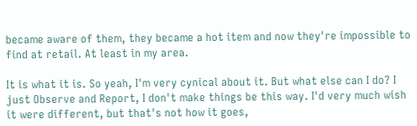became aware of them, they became a hot item and now they're impossible to find at retail. At least in my area.

It is what it is. So yeah, I'm very cynical about it. But what else can I do? I just Observe and Report, I don't make things be this way. I'd very much wish it were different, but that's not how it goes,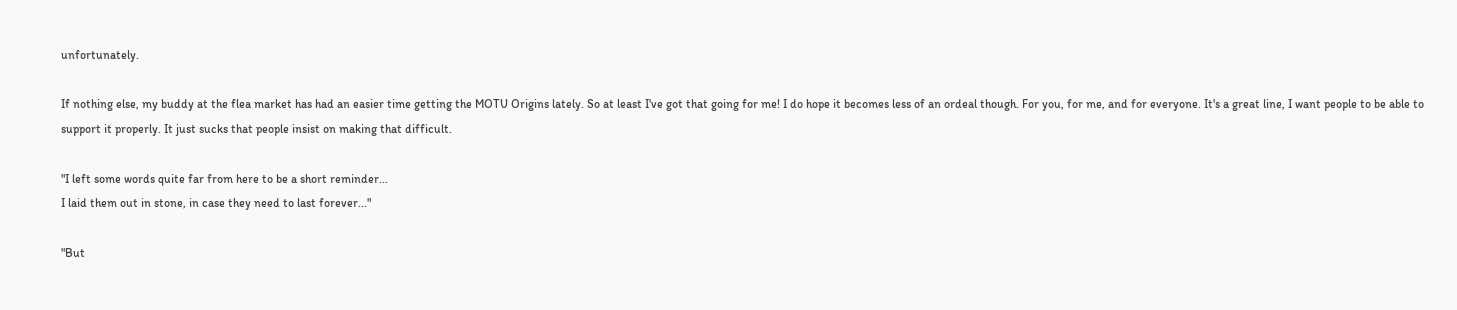unfortunately.

If nothing else, my buddy at the flea market has had an easier time getting the MOTU Origins lately. So at least I've got that going for me! I do hope it becomes less of an ordeal though. For you, for me, and for everyone. It's a great line, I want people to be able to support it properly. It just sucks that people insist on making that difficult.

"I left some words quite far from here to be a short reminder...
I laid them out in stone, in case they need to last forever..."

"But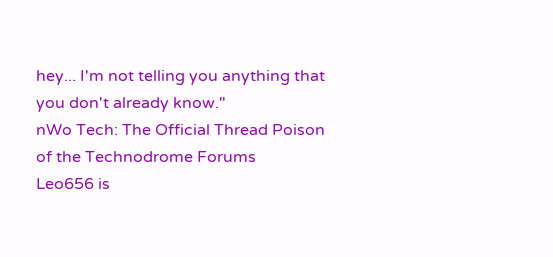hey... I'm not telling you anything that you don't already know."
nWo Tech: The Official Thread Poison of the Technodrome Forums
Leo656 is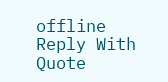offline   Reply With Quote